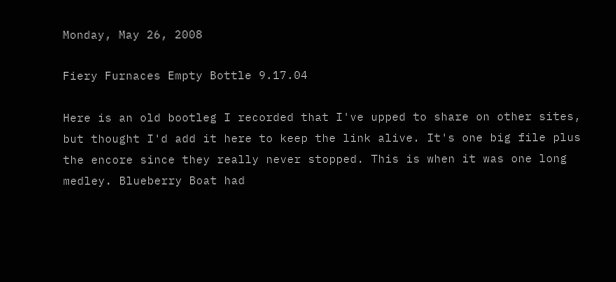Monday, May 26, 2008

Fiery Furnaces Empty Bottle 9.17.04

Here is an old bootleg I recorded that I've upped to share on other sites, but thought I'd add it here to keep the link alive. It's one big file plus the encore since they really never stopped. This is when it was one long medley. Blueberry Boat had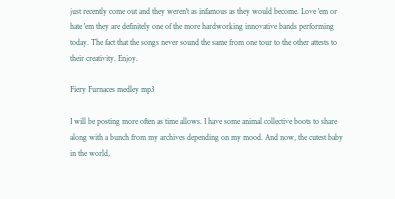just recently come out and they weren't as infamous as they would become. Love 'em or hate 'em they are definitely one of the more hardworking innovative bands performing today. The fact that the songs never sound the same from one tour to the other attests to their creativity. Enjoy.

Fiery Furnaces medley mp3

I will be posting more often as time allows. I have some animal collective boots to share along with a bunch from my archives depending on my mood. And now, the cutest baby in the world,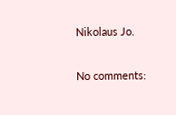Nikolaus Jo.

No comments: